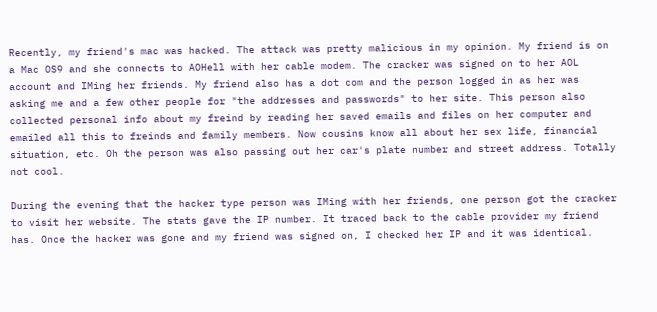Recently, my friend's mac was hacked. The attack was pretty malicious in my opinion. My friend is on a Mac OS9 and she connects to AOHell with her cable modem. The cracker was signed on to her AOL account and IMing her friends. My friend also has a dot com and the person logged in as her was asking me and a few other people for "the addresses and passwords" to her site. This person also collected personal info about my freind by reading her saved emails and files on her computer and emailed all this to freinds and family members. Now cousins know all about her sex life, financial situation, etc. Oh the person was also passing out her car's plate number and street address. Totally not cool.

During the evening that the hacker type person was IMing with her friends, one person got the cracker to visit her website. The stats gave the IP number. It traced back to the cable provider my friend has. Once the hacker was gone and my friend was signed on, I checked her IP and it was identical.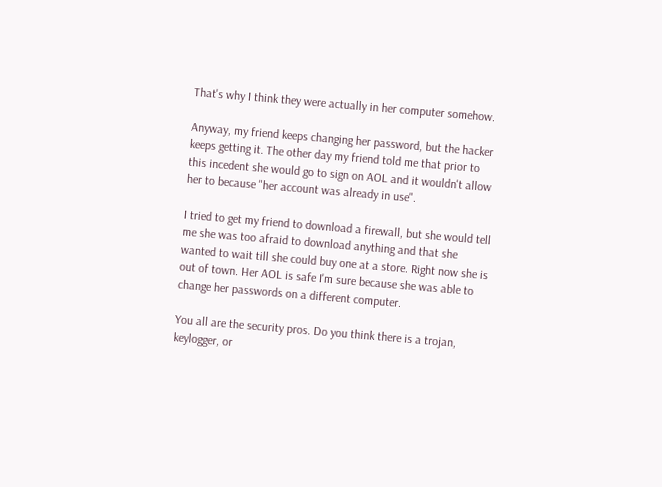That's why I think they were actually in her computer somehow.

Anyway, my friend keeps changing her password, but the hacker keeps getting it. The other day my friend told me that prior to this incedent she would go to sign on AOL and it wouldn't allow her to because "her account was already in use".

I tried to get my friend to download a firewall, but she would tell me she was too afraid to download anything and that she wanted to wait till she could buy one at a store. Right now she is out of town. Her AOL is safe I'm sure because she was able to change her passwords on a different computer.

You all are the security pros. Do you think there is a trojan, keylogger, or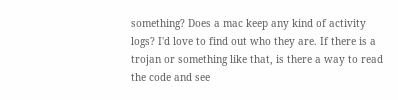something? Does a mac keep any kind of activity logs? I'd love to find out who they are. If there is a trojan or something like that, is there a way to read the code and see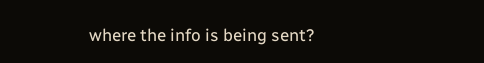where the info is being sent?